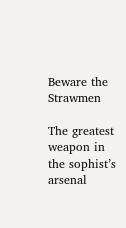Beware the Strawmen

The greatest weapon in the sophist’s arsenal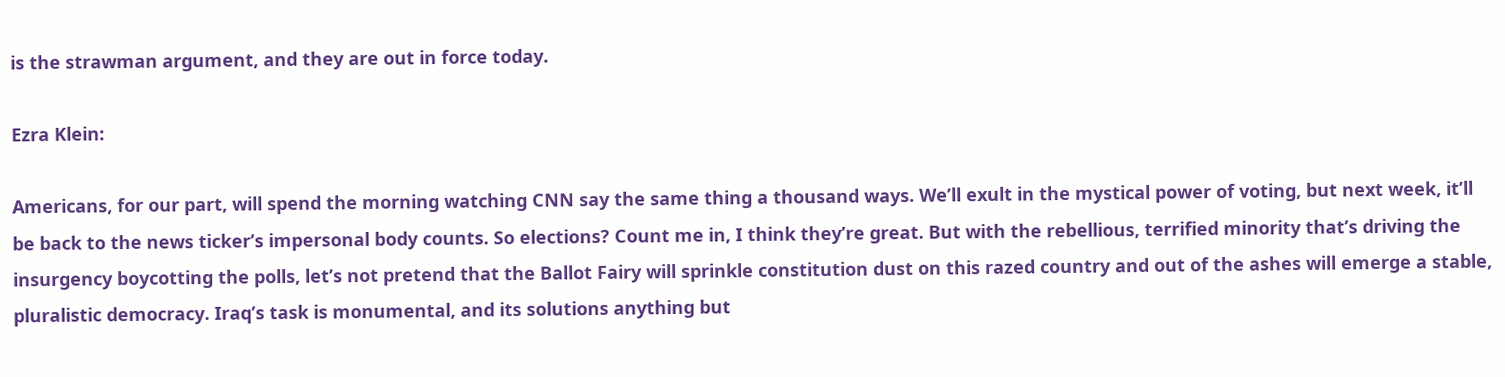is the strawman argument, and they are out in force today.

Ezra Klein:

Americans, for our part, will spend the morning watching CNN say the same thing a thousand ways. We’ll exult in the mystical power of voting, but next week, it’ll be back to the news ticker’s impersonal body counts. So elections? Count me in, I think they’re great. But with the rebellious, terrified minority that’s driving the insurgency boycotting the polls, let’s not pretend that the Ballot Fairy will sprinkle constitution dust on this razed country and out of the ashes will emerge a stable, pluralistic democracy. Iraq’s task is monumental, and its solutions anything but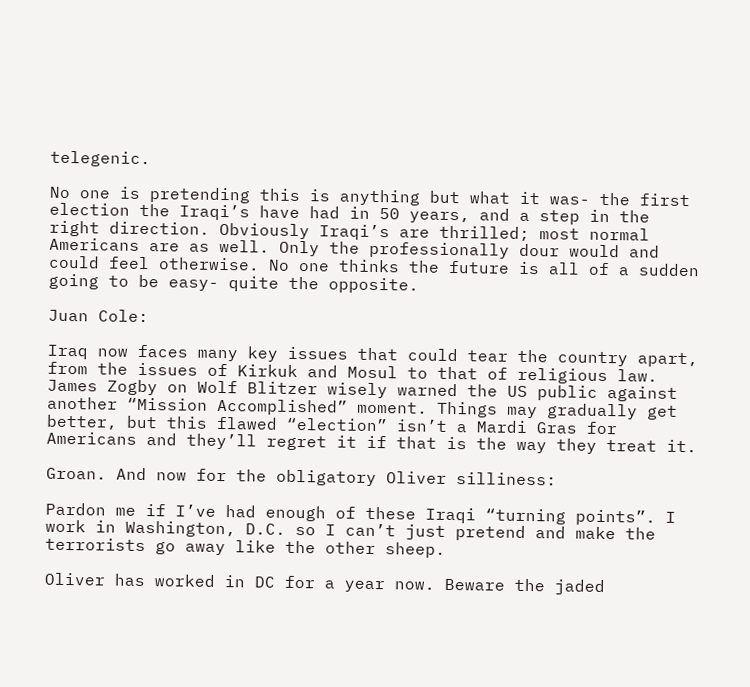telegenic.

No one is pretending this is anything but what it was- the first election the Iraqi’s have had in 50 years, and a step in the right direction. Obviously Iraqi’s are thrilled; most normal Americans are as well. Only the professionally dour would and could feel otherwise. No one thinks the future is all of a sudden going to be easy- quite the opposite.

Juan Cole:

Iraq now faces many key issues that could tear the country apart, from the issues of Kirkuk and Mosul to that of religious law. James Zogby on Wolf Blitzer wisely warned the US public against another “Mission Accomplished” moment. Things may gradually get better, but this flawed “election” isn’t a Mardi Gras for Americans and they’ll regret it if that is the way they treat it.

Groan. And now for the obligatory Oliver silliness:

Pardon me if I’ve had enough of these Iraqi “turning points”. I work in Washington, D.C. so I can’t just pretend and make the terrorists go away like the other sheep.

Oliver has worked in DC for a year now. Beware the jaded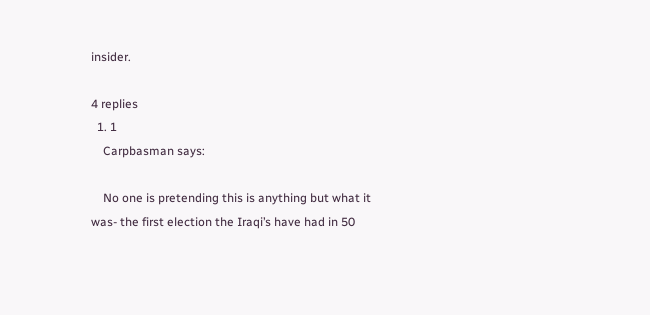insider.

4 replies
  1. 1
    Carpbasman says:

    No one is pretending this is anything but what it was- the first election the Iraqi’s have had in 50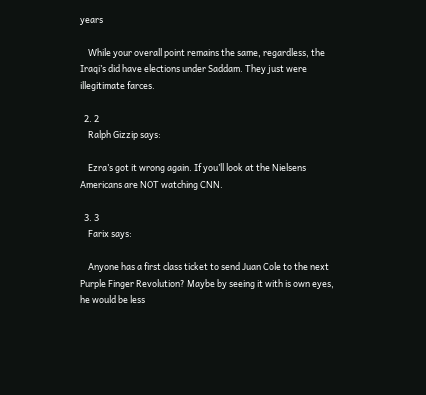years

    While your overall point remains the same, regardless, the Iraqi’s did have elections under Saddam. They just were illegitimate farces.

  2. 2
    Ralph Gizzip says:

    Ezra’s got it wrong again. If you’ll look at the Nielsens Americans are NOT watching CNN.

  3. 3
    Farix says:

    Anyone has a first class ticket to send Juan Cole to the next Purple Finger Revolution? Maybe by seeing it with is own eyes, he would be less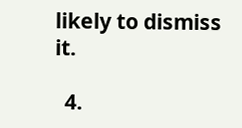likely to dismiss it.

  4.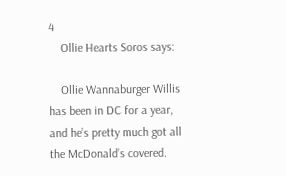4
    Ollie Hearts Soros says:

    Ollie Wannaburger Willis has been in DC for a year, and he’s pretty much got all the McDonald’s covered.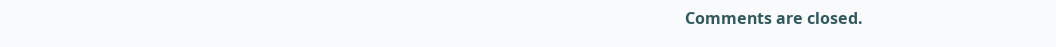Comments are closed.